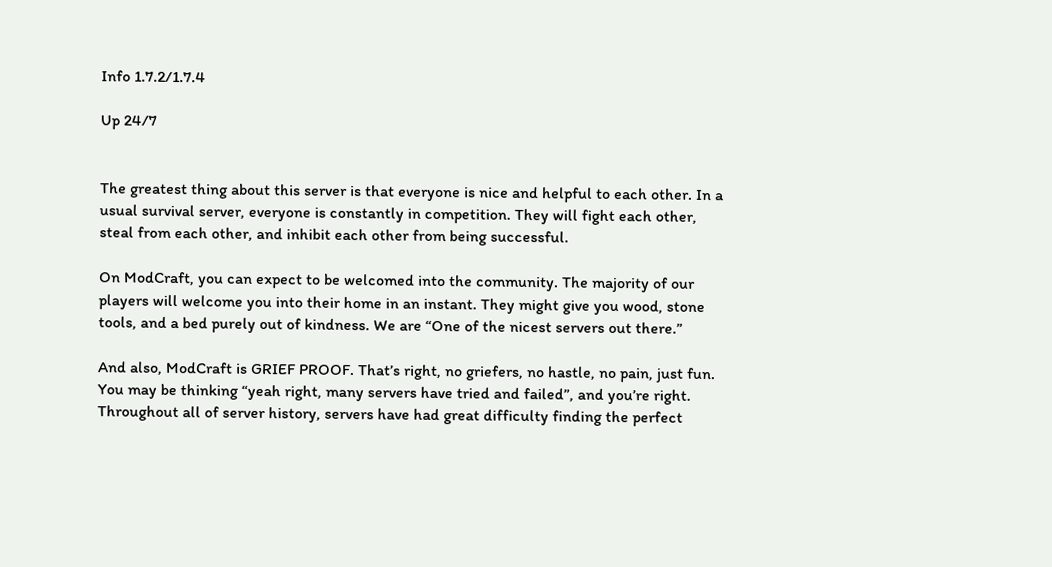Info 1.7.2/1.7.4

Up 24/7


The greatest thing about this server is that everyone is nice and helpful to each other. In a usual survival server, everyone is constantly in competition. They will fight each other, steal from each other, and inhibit each other from being successful.

On ModCraft, you can expect to be welcomed into the community. The majority of our players will welcome you into their home in an instant. They might give you wood, stone tools, and a bed purely out of kindness. We are “One of the nicest servers out there.”

And also, ModCraft is GRIEF PROOF. That’s right, no griefers, no hastle, no pain, just fun. You may be thinking “yeah right, many servers have tried and failed”, and you’re right. Throughout all of server history, servers have had great difficulty finding the perfect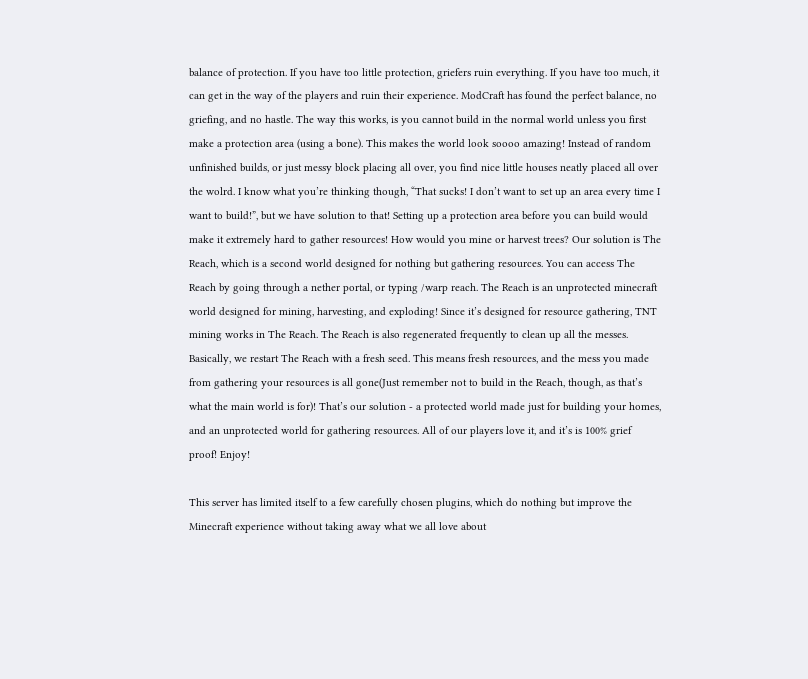balance of protection. If you have too little protection, griefers ruin everything. If you have too much, it can get in the way of the players and ruin their experience. ModCraft has found the perfect balance, no griefing, and no hastle. The way this works, is you cannot build in the normal world unless you first make a protection area (using a bone). This makes the world look soooo amazing! Instead of random unfinished builds, or just messy block placing all over, you find nice little houses neatly placed all over the wolrd. I know what you’re thinking though, “That sucks! I don’t want to set up an area every time I want to build!”, but we have solution to that! Setting up a protection area before you can build would make it extremely hard to gather resources! How would you mine or harvest trees? Our solution is The Reach, which is a second world designed for nothing but gathering resources. You can access The Reach by going through a nether portal, or typing /warp reach. The Reach is an unprotected minecraft world designed for mining, harvesting, and exploding! Since it’s designed for resource gathering, TNT mining works in The Reach. The Reach is also regenerated frequently to clean up all the messes. Basically, we restart The Reach with a fresh seed. This means fresh resources, and the mess you made from gathering your resources is all gone(Just remember not to build in the Reach, though, as that’s what the main world is for)! That’s our solution - a protected world made just for building your homes, and an unprotected world for gathering resources. All of our players love it, and it’s is 100% grief proof! Enjoy!

This server has limited itself to a few carefully chosen plugins, which do nothing but improve the Minecraft experience without taking away what we all love about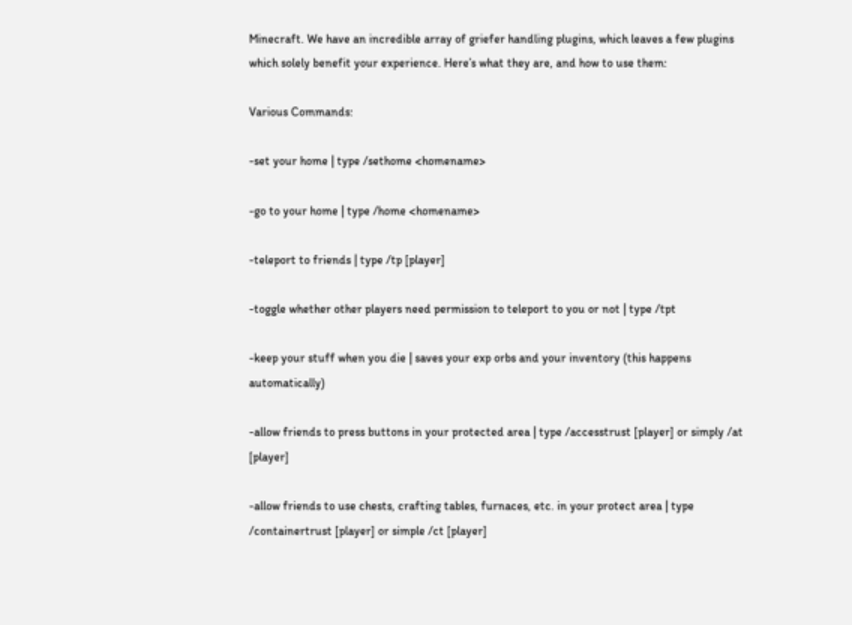Minecraft. We have an incredible array of griefer handling plugins, which leaves a few plugins which solely benefit your experience. Here’s what they are, and how to use them:

Various Commands:

-set your home | type /sethome <homename>

-go to your home | type /home <homename>

-teleport to friends | type /tp [player]

-toggle whether other players need permission to teleport to you or not | type /tpt

-keep your stuff when you die | saves your exp orbs and your inventory (this happens automatically)

-allow friends to press buttons in your protected area | type /accesstrust [player] or simply /at [player]

-allow friends to use chests, crafting tables, furnaces, etc. in your protect area | type /containertrust [player] or simple /ct [player]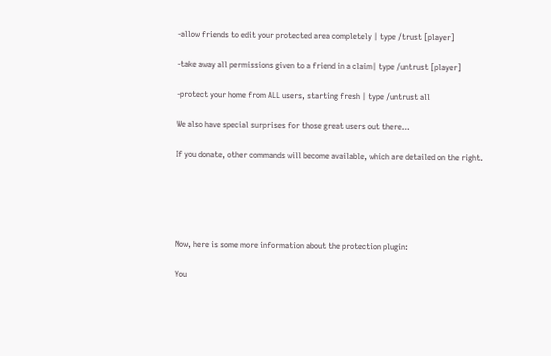-allow friends to edit your protected area completely | type /trust [player]

-take away all permissions given to a friend in a claim| type /untrust [player]

-protect your home from ALL users, starting fresh | type /untrust all

We also have special surprises for those great users out there…

If you donate, other commands will become available, which are detailed on the right.





Now, here is some more information about the protection plugin:

You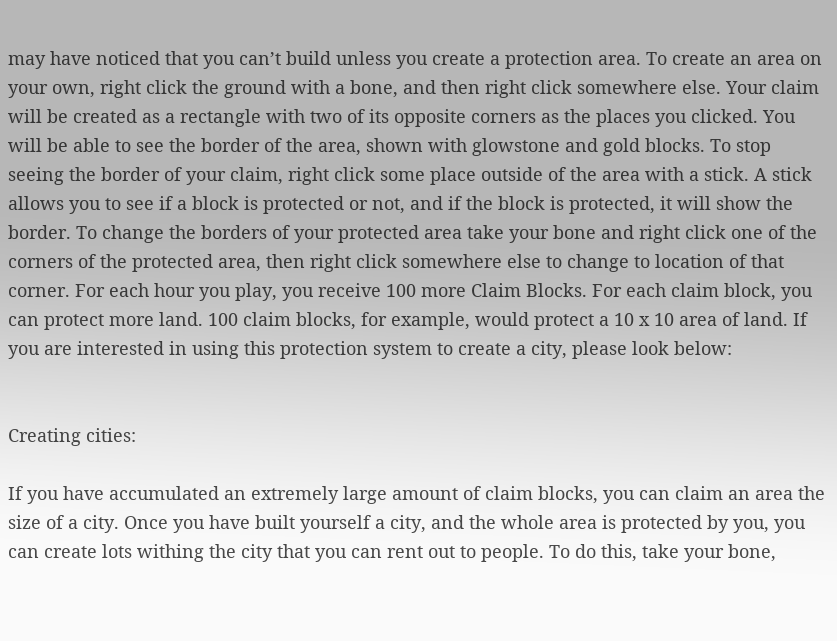may have noticed that you can’t build unless you create a protection area. To create an area on your own, right click the ground with a bone, and then right click somewhere else. Your claim will be created as a rectangle with two of its opposite corners as the places you clicked. You will be able to see the border of the area, shown with glowstone and gold blocks. To stop seeing the border of your claim, right click some place outside of the area with a stick. A stick allows you to see if a block is protected or not, and if the block is protected, it will show the border. To change the borders of your protected area take your bone and right click one of the corners of the protected area, then right click somewhere else to change to location of that corner. For each hour you play, you receive 100 more Claim Blocks. For each claim block, you can protect more land. 100 claim blocks, for example, would protect a 10 x 10 area of land. If you are interested in using this protection system to create a city, please look below:


Creating cities:

If you have accumulated an extremely large amount of claim blocks, you can claim an area the size of a city. Once you have built yourself a city, and the whole area is protected by you, you can create lots withing the city that you can rent out to people. To do this, take your bone,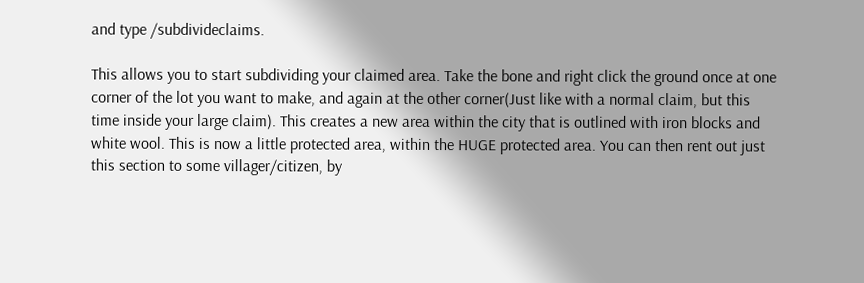and type /subdivideclaims.

This allows you to start subdividing your claimed area. Take the bone and right click the ground once at one corner of the lot you want to make, and again at the other corner(Just like with a normal claim, but this time inside your large claim). This creates a new area within the city that is outlined with iron blocks and white wool. This is now a little protected area, within the HUGE protected area. You can then rent out just this section to some villager/citizen, by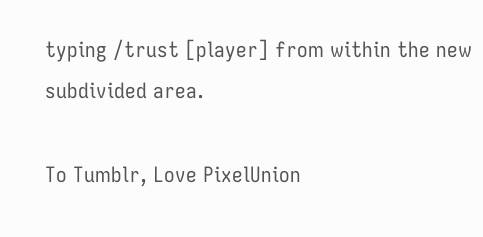typing /trust [player] from within the new subdivided area.

To Tumblr, Love PixelUnion